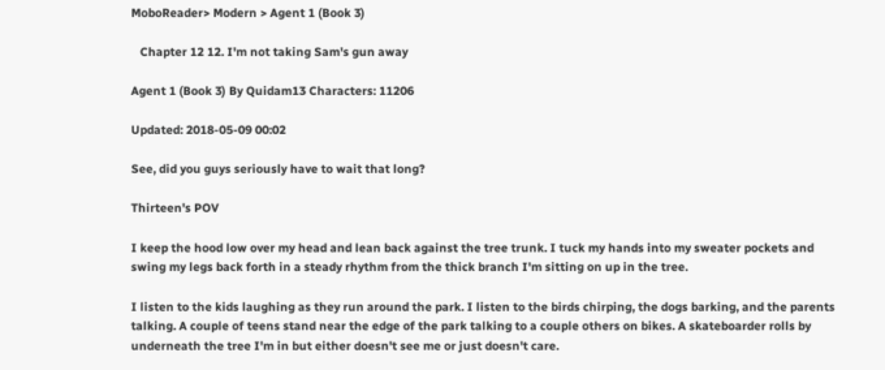MoboReader> Modern > Agent 1 (Book 3)

   Chapter 12 12. I'm not taking Sam's gun away

Agent 1 (Book 3) By Quidam13 Characters: 11206

Updated: 2018-05-09 00:02

See, did you guys seriously have to wait that long?

Thirteen's POV

I keep the hood low over my head and lean back against the tree trunk. I tuck my hands into my sweater pockets and swing my legs back forth in a steady rhythm from the thick branch I'm sitting on up in the tree.

I listen to the kids laughing as they run around the park. I listen to the birds chirping, the dogs barking, and the parents talking. A couple of teens stand near the edge of the park talking to a couple others on bikes. A skateboarder rolls by underneath the tree I'm in but either doesn't see me or just doesn't care.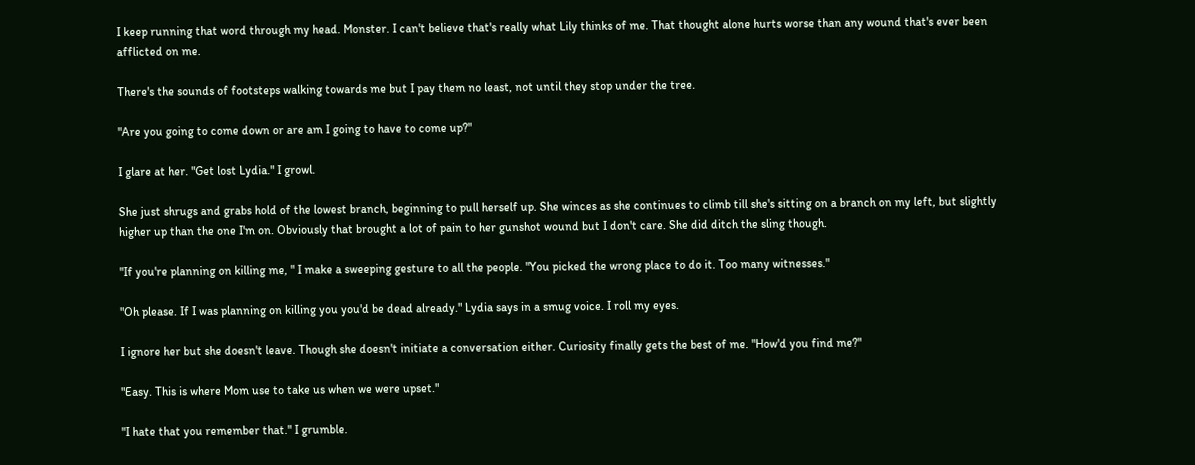I keep running that word through my head. Monster. I can't believe that's really what Lily thinks of me. That thought alone hurts worse than any wound that's ever been afflicted on me.

There's the sounds of footsteps walking towards me but I pay them no least, not until they stop under the tree.

"Are you going to come down or are am I going to have to come up?"

I glare at her. "Get lost Lydia." I growl.

She just shrugs and grabs hold of the lowest branch, beginning to pull herself up. She winces as she continues to climb till she's sitting on a branch on my left, but slightly higher up than the one I'm on. Obviously that brought a lot of pain to her gunshot wound but I don't care. She did ditch the sling though.

"If you're planning on killing me, " I make a sweeping gesture to all the people. "You picked the wrong place to do it. Too many witnesses."

"Oh please. If I was planning on killing you you'd be dead already." Lydia says in a smug voice. I roll my eyes.

I ignore her but she doesn't leave. Though she doesn't initiate a conversation either. Curiosity finally gets the best of me. "How'd you find me?"

"Easy. This is where Mom use to take us when we were upset."

"I hate that you remember that." I grumble.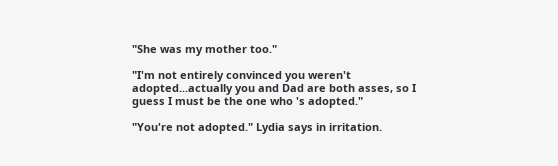"She was my mother too."

"I'm not entirely convinced you weren't adopted...actually you and Dad are both asses, so I guess I must be the one who 's adopted."

"You're not adopted." Lydia says in irritation.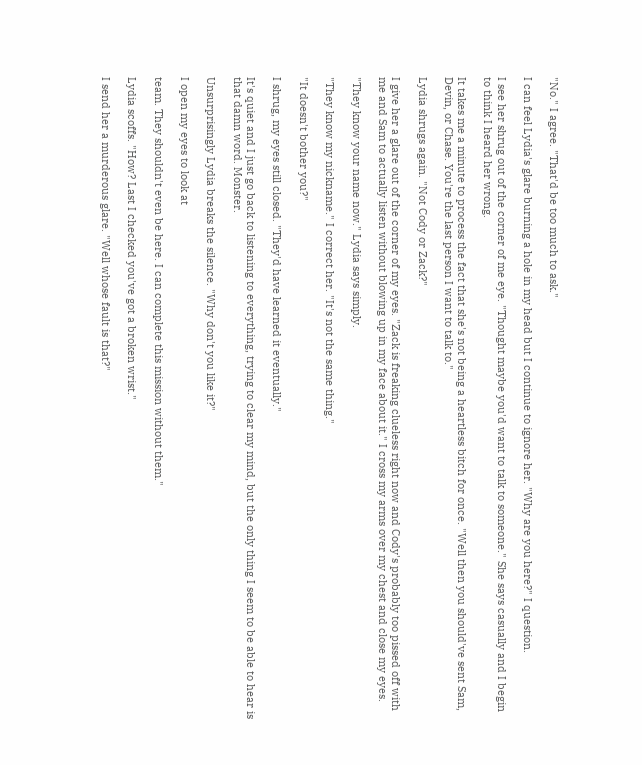"No." I agree. "That'd be too much to ask."

I can feel Lydia's glare burning a hole in my head but I continue to ignore her. "Why are you here?" I question.

I see her shrug out of the corner of me eye. "Thought maybe you'd want to talk to someone." She says casually and I begin to think I heard her wrong.

It takes me a minute to process the fact that she's not being a heartless bitch for once. "Well then you should've sent Sam, Devin, or Chase. You're the last person I want to talk to."

Lydia shrugs again. "Not Cody or Zack?"

I give her a glare out of the corner of my eyes. "Zack is freaking clueless right now and Cody's probably too pissed off with me and Sam to actually listen without blowing up in my face about it." I cross my arms over my chest and close my eyes.

"They know your name now." Lydia says simply.

"They know my nickname." I correct her. "It's not the same thing."

"It doesn't bother you?"

I shrug, my eyes still closed. "They'd have learned it eventually."

It's quiet and I just go back to listening to everything, trying to clear my mind, but the only thing I seem to be able to hear is that damn word. Monster.

Unsurprisingly Lydia breaks the silence. "Why don't you like it?"

I open my eyes to look at

team. They shouldn't even be here. I can complete this mission without them."

Lydia scoffs. "How? Last I checked you've got a broken wrist."

I send her a murderous glare. "Well whose fault is that?"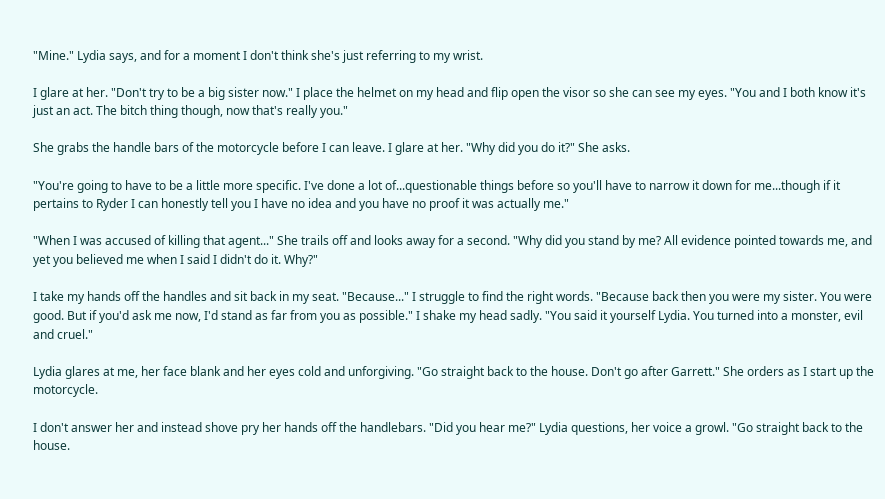"Mine." Lydia says, and for a moment I don't think she's just referring to my wrist.

I glare at her. "Don't try to be a big sister now." I place the helmet on my head and flip open the visor so she can see my eyes. "You and I both know it's just an act. The bitch thing though, now that's really you."

She grabs the handle bars of the motorcycle before I can leave. I glare at her. "Why did you do it?" She asks.

"You're going to have to be a little more specific. I've done a lot of...questionable things before so you'll have to narrow it down for me...though if it pertains to Ryder I can honestly tell you I have no idea and you have no proof it was actually me."

"When I was accused of killing that agent..." She trails off and looks away for a second. "Why did you stand by me? All evidence pointed towards me, and yet you believed me when I said I didn't do it. Why?"

I take my hands off the handles and sit back in my seat. "Because..." I struggle to find the right words. "Because back then you were my sister. You were good. But if you'd ask me now, I'd stand as far from you as possible." I shake my head sadly. "You said it yourself Lydia. You turned into a monster, evil and cruel."

Lydia glares at me, her face blank and her eyes cold and unforgiving. "Go straight back to the house. Don't go after Garrett." She orders as I start up the motorcycle.

I don't answer her and instead shove pry her hands off the handlebars. "Did you hear me?" Lydia questions, her voice a growl. "Go straight back to the house.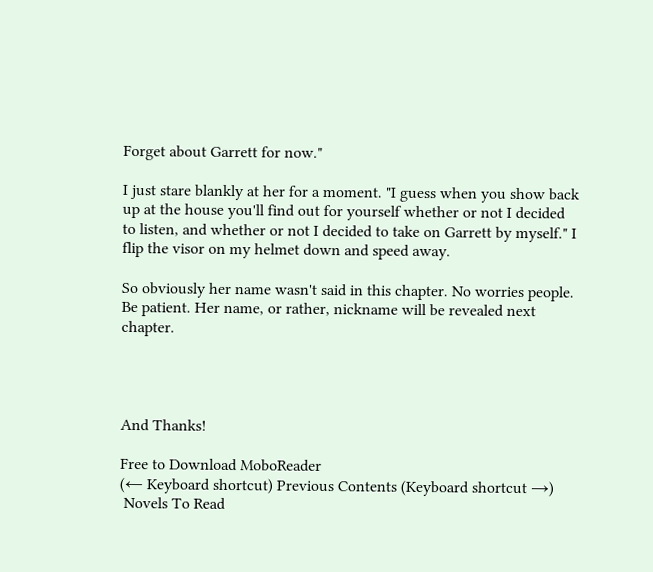Forget about Garrett for now."

I just stare blankly at her for a moment. "I guess when you show back up at the house you'll find out for yourself whether or not I decided to listen, and whether or not I decided to take on Garrett by myself." I flip the visor on my helmet down and speed away.

So obviously her name wasn't said in this chapter. No worries people. Be patient. Her name, or rather, nickname will be revealed next chapter.




And Thanks!

Free to Download MoboReader
(← Keyboard shortcut) Previous Contents (Keyboard shortcut →)
 Novels To Read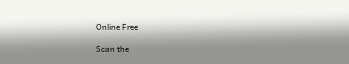Online Free

Scan the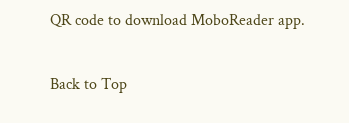QR code to download MoboReader app.

Back to Top